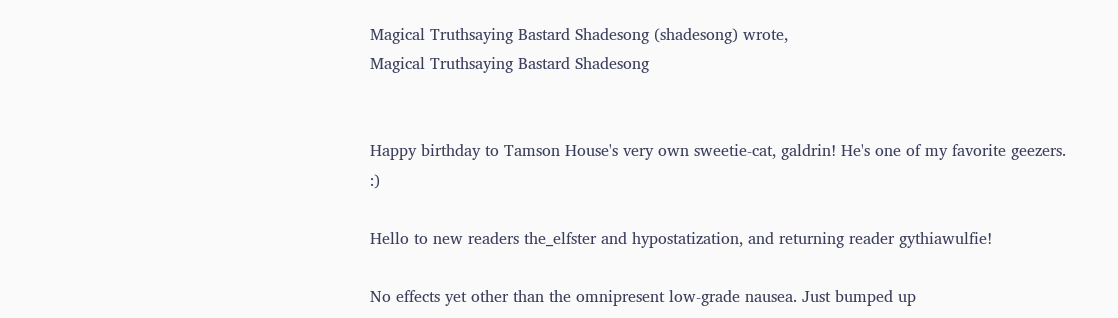Magical Truthsaying Bastard Shadesong (shadesong) wrote,
Magical Truthsaying Bastard Shadesong


Happy birthday to Tamson House's very own sweetie-cat, galdrin! He's one of my favorite geezers. :)

Hello to new readers the_elfster and hypostatization, and returning reader gythiawulfie!

No effects yet other than the omnipresent low-grade nausea. Just bumped up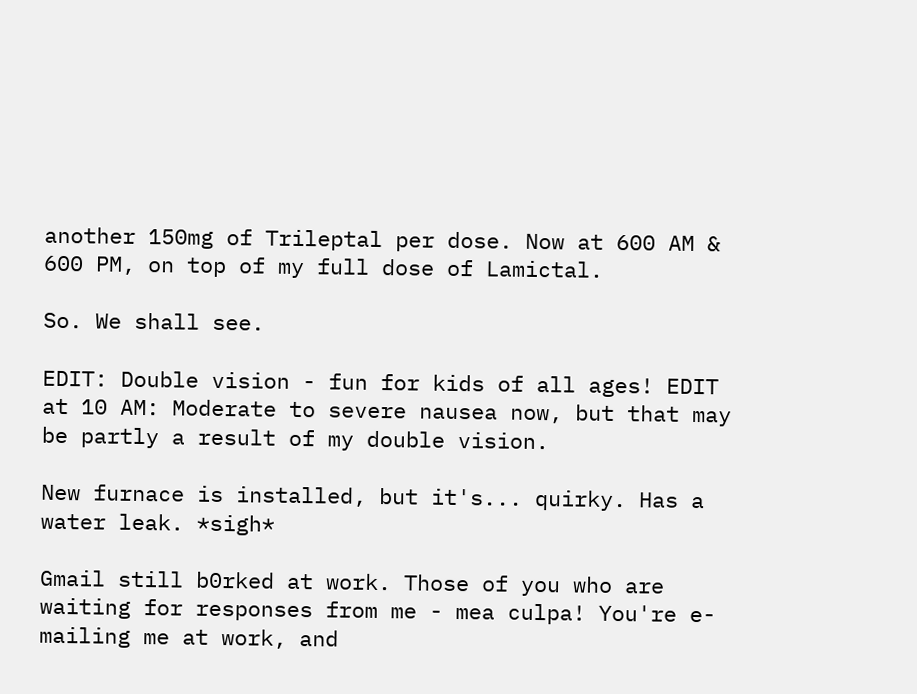another 150mg of Trileptal per dose. Now at 600 AM & 600 PM, on top of my full dose of Lamictal.

So. We shall see.

EDIT: Double vision - fun for kids of all ages! EDIT at 10 AM: Moderate to severe nausea now, but that may be partly a result of my double vision.

New furnace is installed, but it's... quirky. Has a water leak. *sigh*

Gmail still b0rked at work. Those of you who are waiting for responses from me - mea culpa! You're e-mailing me at work, and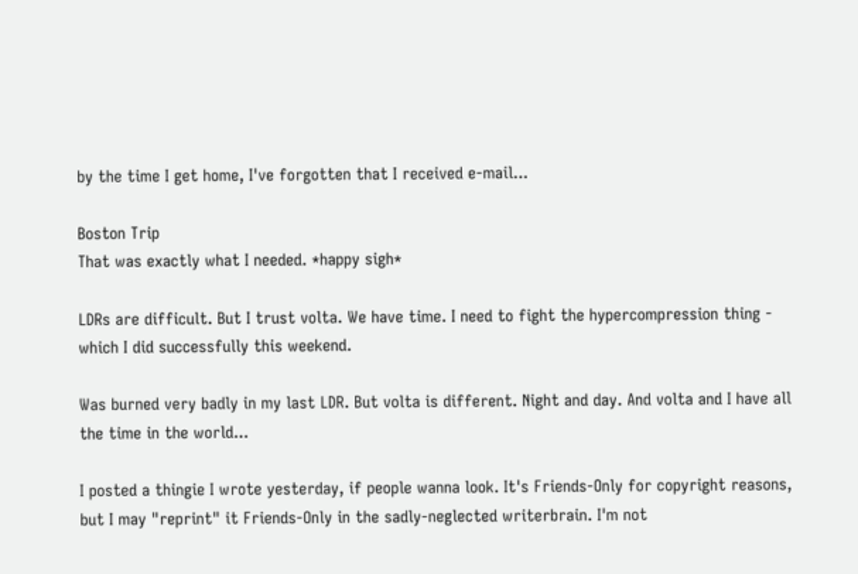by the time I get home, I've forgotten that I received e-mail...

Boston Trip
That was exactly what I needed. *happy sigh*

LDRs are difficult. But I trust volta. We have time. I need to fight the hypercompression thing - which I did successfully this weekend.

Was burned very badly in my last LDR. But volta is different. Night and day. And volta and I have all the time in the world...

I posted a thingie I wrote yesterday, if people wanna look. It's Friends-Only for copyright reasons, but I may "reprint" it Friends-Only in the sadly-neglected writerbrain. I'm not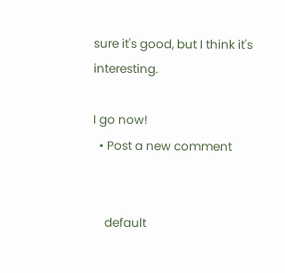sure it's good, but I think it's interesting.

I go now!
  • Post a new comment


    default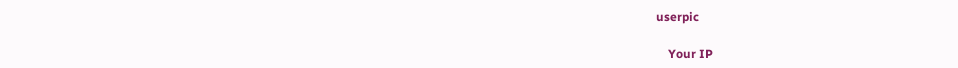userpic

    Your IP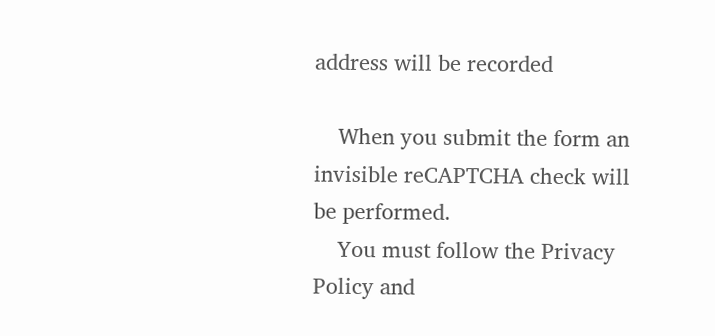address will be recorded

    When you submit the form an invisible reCAPTCHA check will be performed.
    You must follow the Privacy Policy and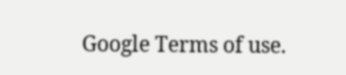Google Terms of use.